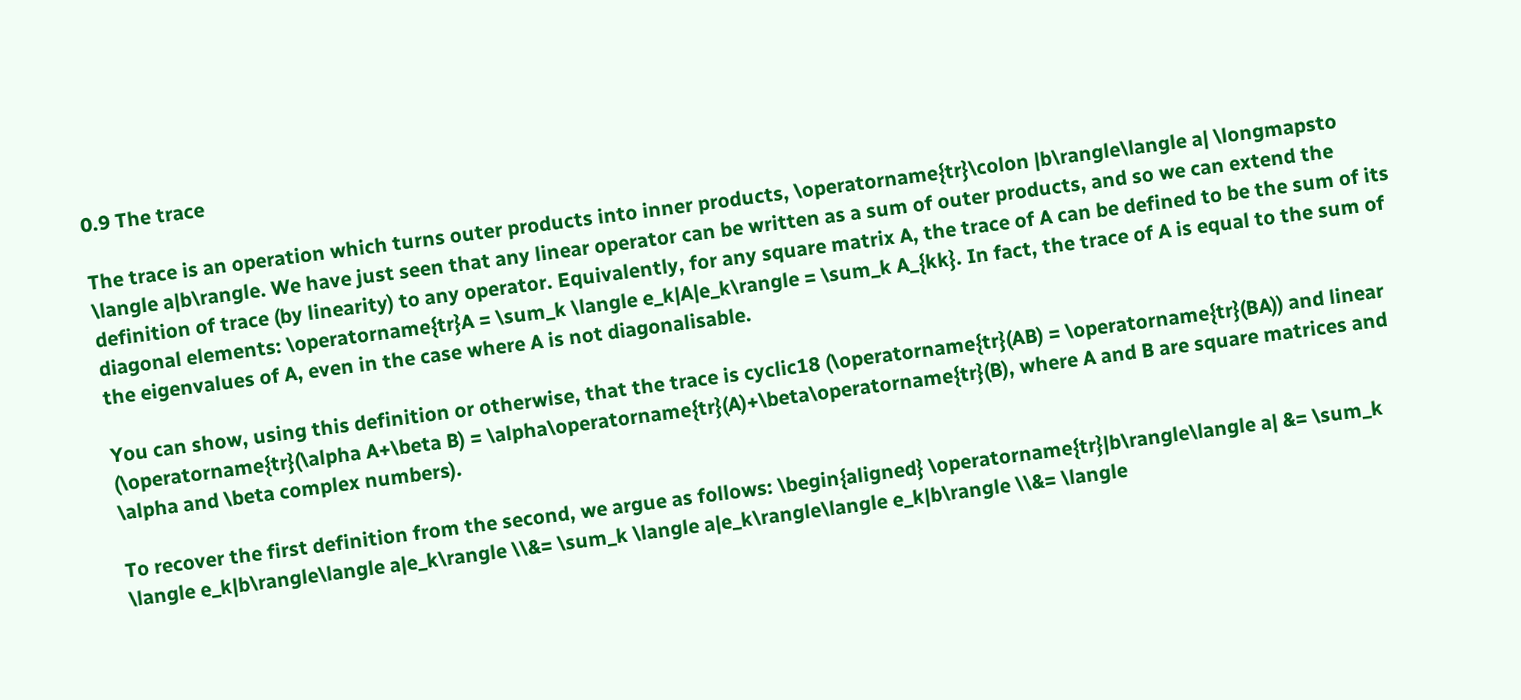0.9 The trace

The trace is an operation which turns outer products into inner products, \operatorname{tr}\colon |b\rangle\langle a| \longmapsto \langle a|b\rangle. We have just seen that any linear operator can be written as a sum of outer products, and so we can extend the definition of trace (by linearity) to any operator. Equivalently, for any square matrix A, the trace of A can be defined to be the sum of its diagonal elements: \operatorname{tr}A = \sum_k \langle e_k|A|e_k\rangle = \sum_k A_{kk}. In fact, the trace of A is equal to the sum of the eigenvalues of A, even in the case where A is not diagonalisable.

You can show, using this definition or otherwise, that the trace is cyclic18 (\operatorname{tr}(AB) = \operatorname{tr}(BA)) and linear (\operatorname{tr}(\alpha A+\beta B) = \alpha\operatorname{tr}(A)+\beta\operatorname{tr}(B), where A and B are square matrices and \alpha and \beta complex numbers).

To recover the first definition from the second, we argue as follows: \begin{aligned} \operatorname{tr}|b\rangle\langle a| &= \sum_k \langle e_k|b\rangle\langle a|e_k\rangle \\&= \sum_k \langle a|e_k\rangle\langle e_k|b\rangle \\&= \langle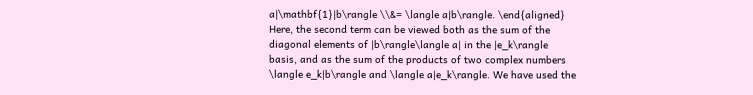a|\mathbf{1}|b\rangle \\&= \langle a|b\rangle. \end{aligned} Here, the second term can be viewed both as the sum of the diagonal elements of |b\rangle\langle a| in the |e_k\rangle basis, and as the sum of the products of two complex numbers \langle e_k|b\rangle and \langle a|e_k\rangle. We have used the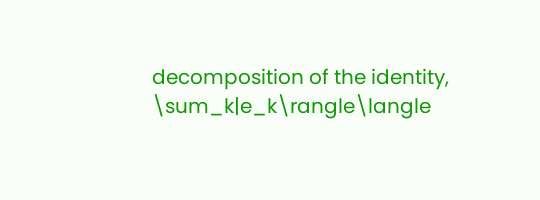decomposition of the identity, \sum_k|e_k\rangle\langle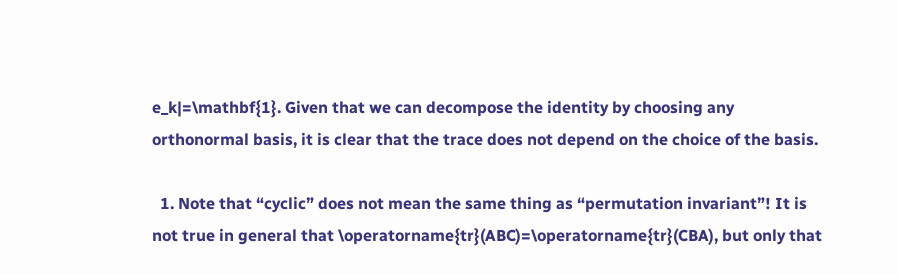e_k|=\mathbf{1}. Given that we can decompose the identity by choosing any orthonormal basis, it is clear that the trace does not depend on the choice of the basis.

  1. Note that “cyclic” does not mean the same thing as “permutation invariant”! It is not true in general that \operatorname{tr}(ABC)=\operatorname{tr}(CBA), but only that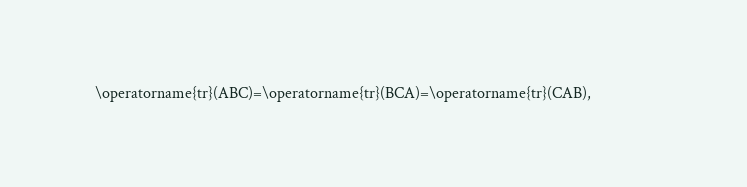\operatorname{tr}(ABC)=\operatorname{tr}(BCA)=\operatorname{tr}(CAB),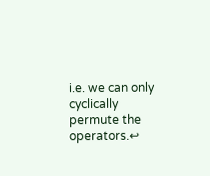i.e. we can only cyclically permute the operators.↩